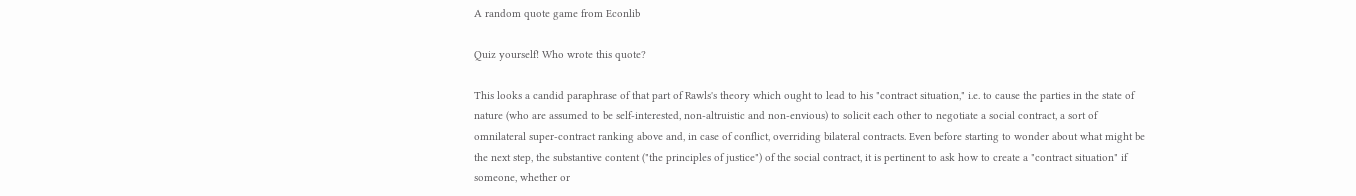A random quote game from Econlib

Quiz yourself! Who wrote this quote?

This looks a candid paraphrase of that part of Rawls's theory which ought to lead to his "contract situation," i.e. to cause the parties in the state of nature (who are assumed to be self-interested, non-altruistic and non-envious) to solicit each other to negotiate a social contract, a sort of omnilateral super-contract ranking above and, in case of conflict, overriding bilateral contracts. Even before starting to wonder about what might be the next step, the substantive content ("the principles of justice") of the social contract, it is pertinent to ask how to create a "contract situation" if someone, whether or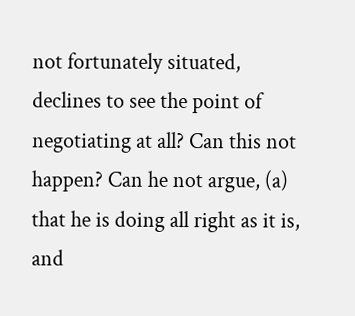not fortunately situated, declines to see the point of negotiating at all? Can this not happen? Can he not argue, (a) that he is doing all right as it is, and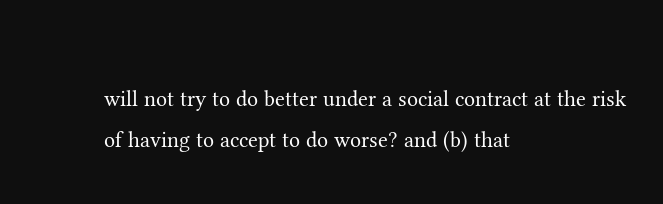will not try to do better under a social contract at the risk of having to accept to do worse? and (b) that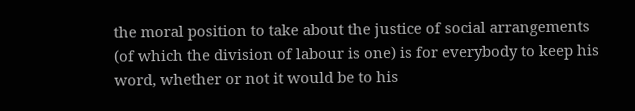the moral position to take about the justice of social arrangements (of which the division of labour is one) is for everybody to keep his word, whether or not it would be to his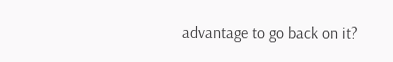advantage to go back on it?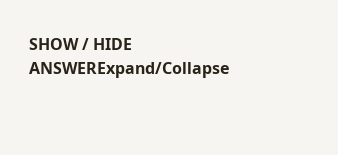SHOW / HIDE ANSWERExpand/Collapse